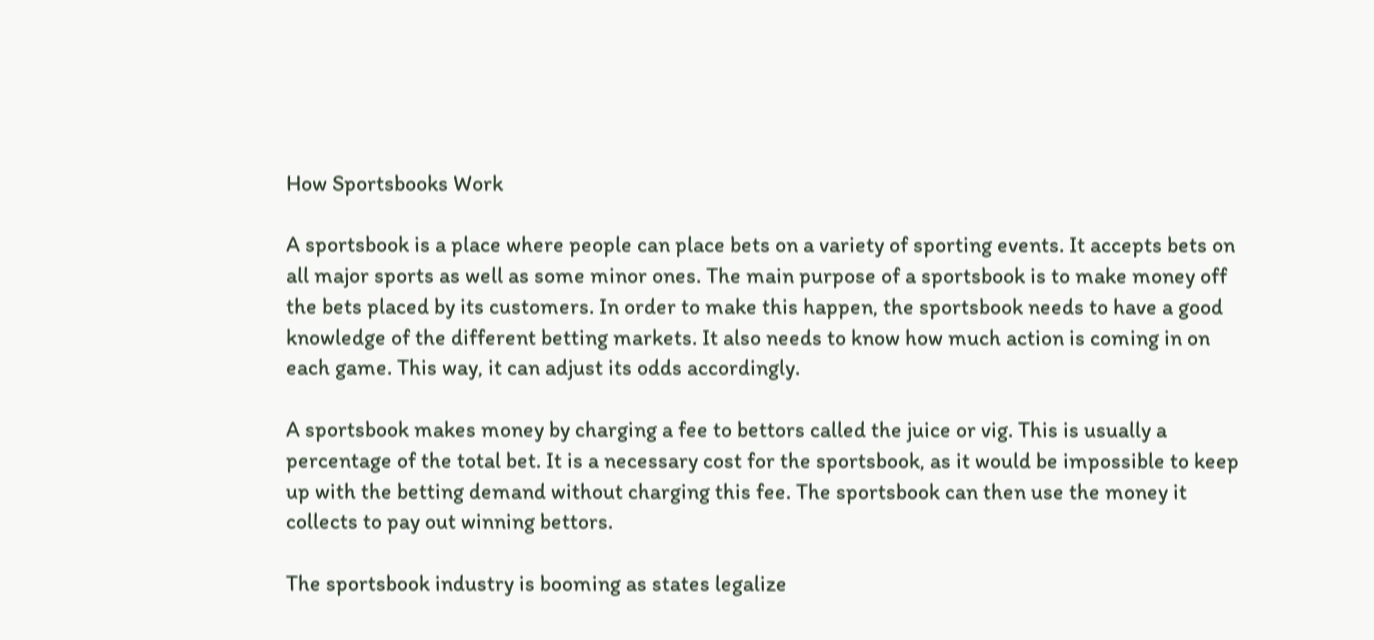How Sportsbooks Work

A sportsbook is a place where people can place bets on a variety of sporting events. It accepts bets on all major sports as well as some minor ones. The main purpose of a sportsbook is to make money off the bets placed by its customers. In order to make this happen, the sportsbook needs to have a good knowledge of the different betting markets. It also needs to know how much action is coming in on each game. This way, it can adjust its odds accordingly.

A sportsbook makes money by charging a fee to bettors called the juice or vig. This is usually a percentage of the total bet. It is a necessary cost for the sportsbook, as it would be impossible to keep up with the betting demand without charging this fee. The sportsbook can then use the money it collects to pay out winning bettors.

The sportsbook industry is booming as states legalize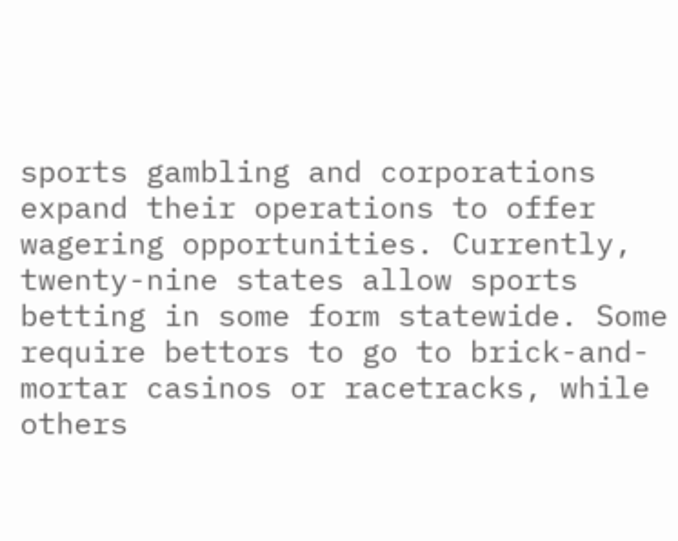sports gambling and corporations expand their operations to offer wagering opportunities. Currently, twenty-nine states allow sports betting in some form statewide. Some require bettors to go to brick-and-mortar casinos or racetracks, while others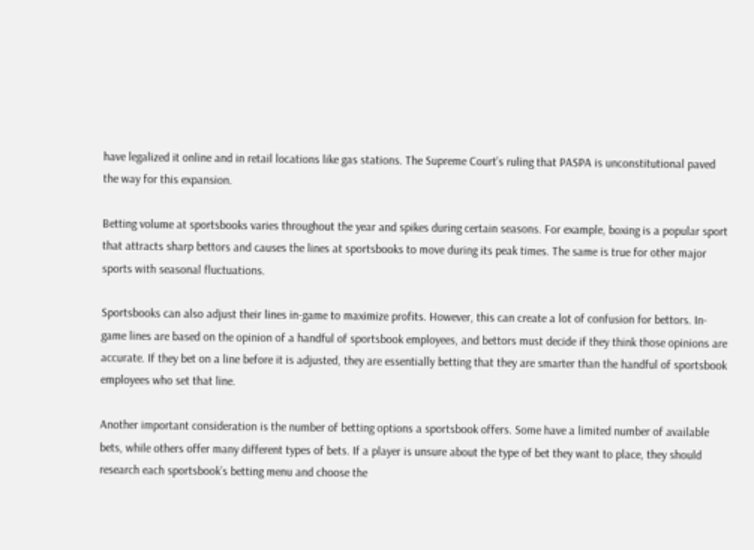have legalized it online and in retail locations like gas stations. The Supreme Court’s ruling that PASPA is unconstitutional paved the way for this expansion.

Betting volume at sportsbooks varies throughout the year and spikes during certain seasons. For example, boxing is a popular sport that attracts sharp bettors and causes the lines at sportsbooks to move during its peak times. The same is true for other major sports with seasonal fluctuations.

Sportsbooks can also adjust their lines in-game to maximize profits. However, this can create a lot of confusion for bettors. In-game lines are based on the opinion of a handful of sportsbook employees, and bettors must decide if they think those opinions are accurate. If they bet on a line before it is adjusted, they are essentially betting that they are smarter than the handful of sportsbook employees who set that line.

Another important consideration is the number of betting options a sportsbook offers. Some have a limited number of available bets, while others offer many different types of bets. If a player is unsure about the type of bet they want to place, they should research each sportsbook’s betting menu and choose the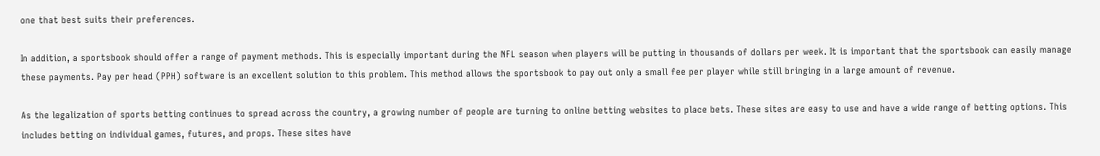one that best suits their preferences.

In addition, a sportsbook should offer a range of payment methods. This is especially important during the NFL season when players will be putting in thousands of dollars per week. It is important that the sportsbook can easily manage these payments. Pay per head (PPH) software is an excellent solution to this problem. This method allows the sportsbook to pay out only a small fee per player while still bringing in a large amount of revenue.

As the legalization of sports betting continues to spread across the country, a growing number of people are turning to online betting websites to place bets. These sites are easy to use and have a wide range of betting options. This includes betting on individual games, futures, and props. These sites have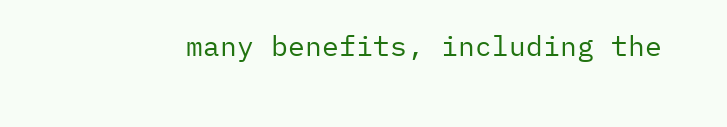many benefits, including the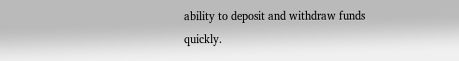ability to deposit and withdraw funds quickly.